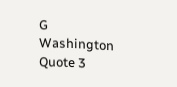G Washington Quote 3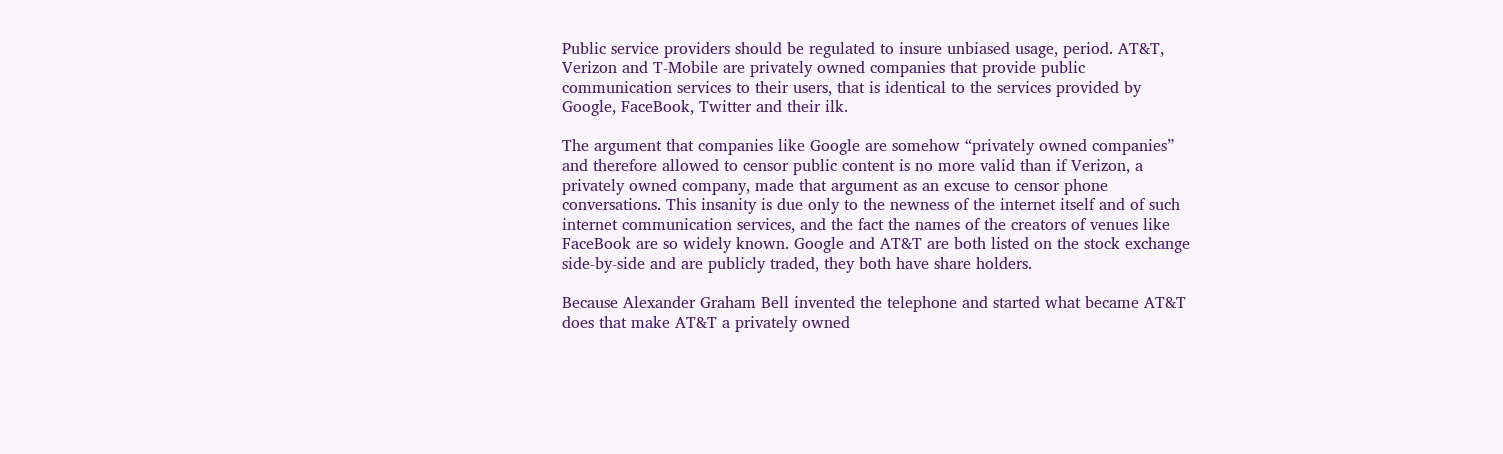Public service providers should be regulated to insure unbiased usage, period. AT&T, Verizon and T-Mobile are privately owned companies that provide public communication services to their users, that is identical to the services provided by Google, FaceBook, Twitter and their ilk.

The argument that companies like Google are somehow “privately owned companies” and therefore allowed to censor public content is no more valid than if Verizon, a privately owned company, made that argument as an excuse to censor phone conversations. This insanity is due only to the newness of the internet itself and of such internet communication services, and the fact the names of the creators of venues like FaceBook are so widely known. Google and AT&T are both listed on the stock exchange side-by-side and are publicly traded, they both have share holders.

Because Alexander Graham Bell invented the telephone and started what became AT&T does that make AT&T a privately owned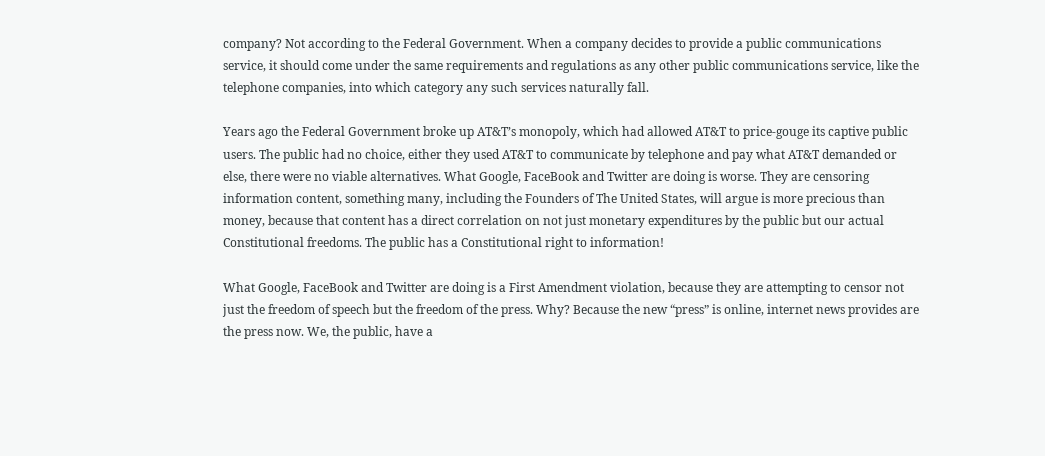company? Not according to the Federal Government. When a company decides to provide a public communications service, it should come under the same requirements and regulations as any other public communications service, like the telephone companies, into which category any such services naturally fall.

Years ago the Federal Government broke up AT&T’s monopoly, which had allowed AT&T to price-gouge its captive public users. The public had no choice, either they used AT&T to communicate by telephone and pay what AT&T demanded or else, there were no viable alternatives. What Google, FaceBook and Twitter are doing is worse. They are censoring information content, something many, including the Founders of The United States, will argue is more precious than money, because that content has a direct correlation on not just monetary expenditures by the public but our actual Constitutional freedoms. The public has a Constitutional right to information!

What Google, FaceBook and Twitter are doing is a First Amendment violation, because they are attempting to censor not just the freedom of speech but the freedom of the press. Why? Because the new “press” is online, internet news provides are the press now. We, the public, have a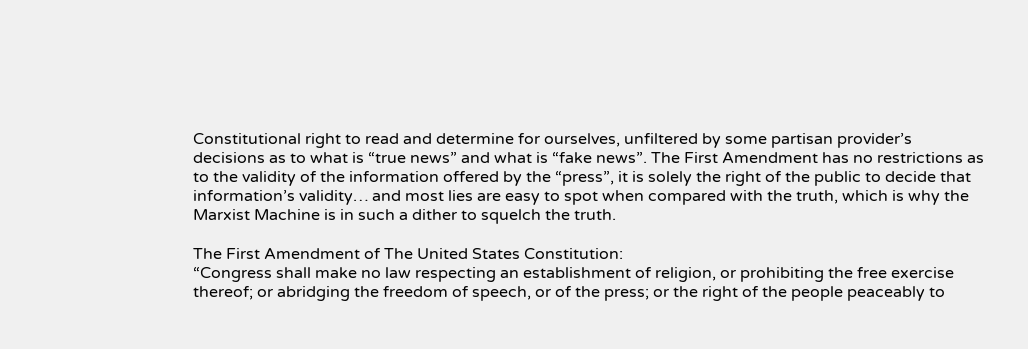Constitutional right to read and determine for ourselves, unfiltered by some partisan provider’s decisions as to what is “true news” and what is “fake news”. The First Amendment has no restrictions as to the validity of the information offered by the “press”, it is solely the right of the public to decide that information’s validity… and most lies are easy to spot when compared with the truth, which is why the Marxist Machine is in such a dither to squelch the truth.

The First Amendment of The United States Constitution:
“Congress shall make no law respecting an establishment of religion, or prohibiting the free exercise thereof; or abridging the freedom of speech, or of the press; or the right of the people peaceably to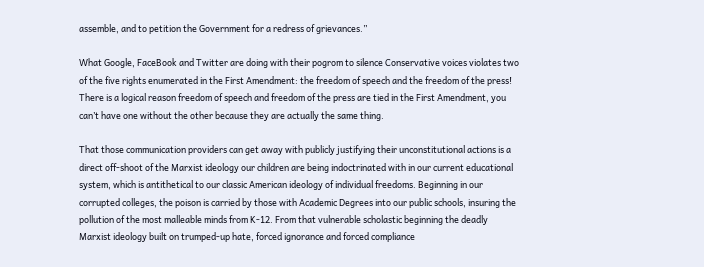assemble, and to petition the Government for a redress of grievances.”

What Google, FaceBook and Twitter are doing with their pogrom to silence Conservative voices violates two of the five rights enumerated in the First Amendment: the freedom of speech and the freedom of the press! There is a logical reason freedom of speech and freedom of the press are tied in the First Amendment, you can’t have one without the other because they are actually the same thing.

That those communication providers can get away with publicly justifying their unconstitutional actions is a direct off-shoot of the Marxist ideology our children are being indoctrinated with in our current educational system, which is antithetical to our classic American ideology of individual freedoms. Beginning in our corrupted colleges, the poison is carried by those with Academic Degrees into our public schools, insuring the pollution of the most malleable minds from K-12. From that vulnerable scholastic beginning the deadly Marxist ideology built on trumped-up hate, forced ignorance and forced compliance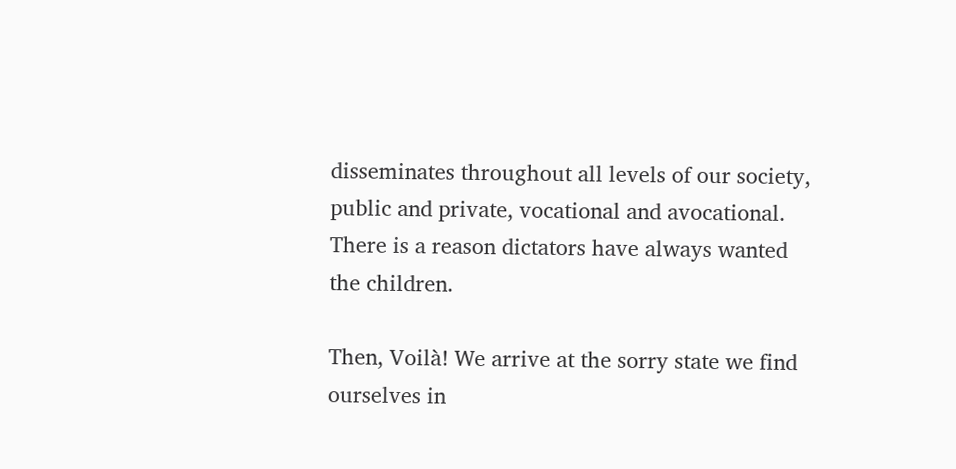disseminates throughout all levels of our society, public and private, vocational and avocational. There is a reason dictators have always wanted the children.

Then, Voilà! We arrive at the sorry state we find ourselves in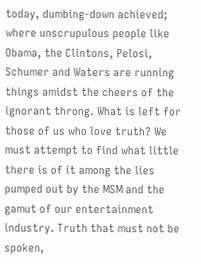today, dumbing-down achieved; where unscrupulous people like Obama, the Clintons, Pelosi, Schumer and Waters are running things amidst the cheers of the ignorant throng. What is left for those of us who love truth? We must attempt to find what little there is of it among the lies pumped out by the MSM and the gamut of our entertainment industry. Truth that must not be spoken,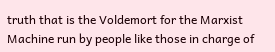truth that is the Voldemort for the Marxist Machine run by people like those in charge of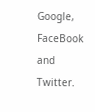Google, FaceBook and Twitter.